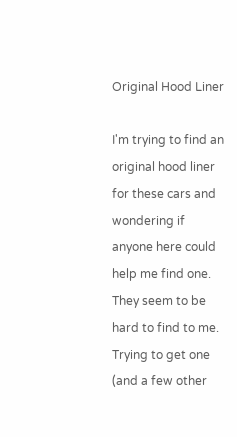Original Hood Liner

I'm trying to find an original hood liner for these cars and wondering if anyone here could help me find one. They seem to be hard to find to me. Trying to get one (and a few other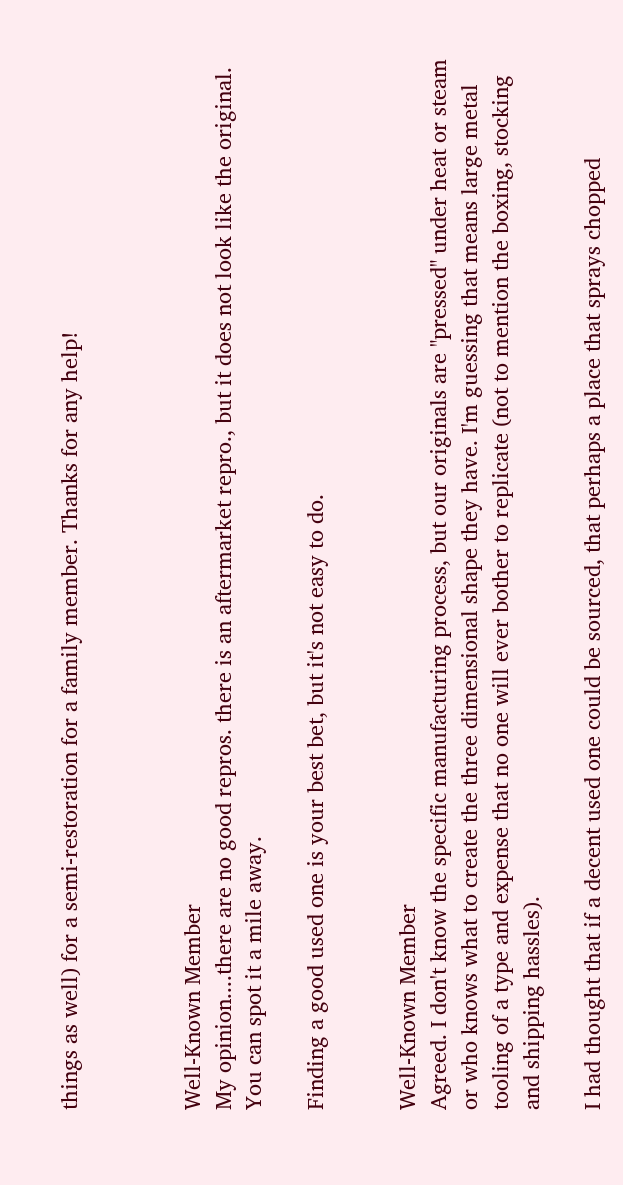things as well) for a semi-restoration for a family member. Thanks for any help!



Well-Known Member
My opinion....there are no good repros. there is an aftermarket repro., but it does not look like the original. You can spot it a mile away.

Finding a good used one is your best bet, but it's not easy to do.


Well-Known Member
Agreed. I don't know the specific manufacturing process, but our originals are "pressed" under heat or steam or who knows what to create the three dimensional shape they have. I'm guessing that means large metal tooling of a type and expense that no one will ever bother to replicate (not to mention the boxing, stocking and shipping hassles).

I had thought that if a decent used one could be sourced, that perhaps a place that sprays chopped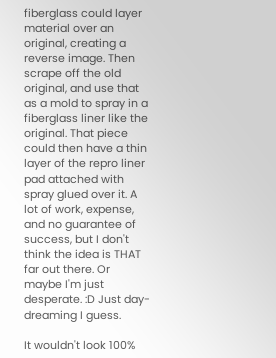fiberglass could layer material over an original, creating a reverse image. Then scrape off the old original, and use that as a mold to spray in a fiberglass liner like the original. That piece could then have a thin layer of the repro liner pad attached with spray glued over it. A lot of work, expense, and no guarantee of success, but I don't think the idea is THAT far out there. Or maybe I'm just desperate. :D Just day-dreaming I guess.

It wouldn't look 100%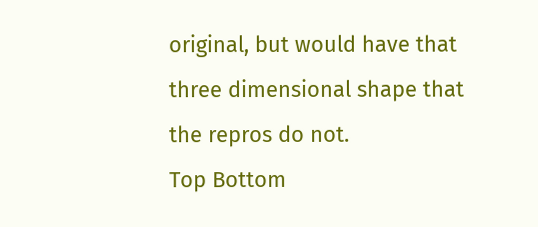original, but would have that three dimensional shape that the repros do not.
Top Bottom